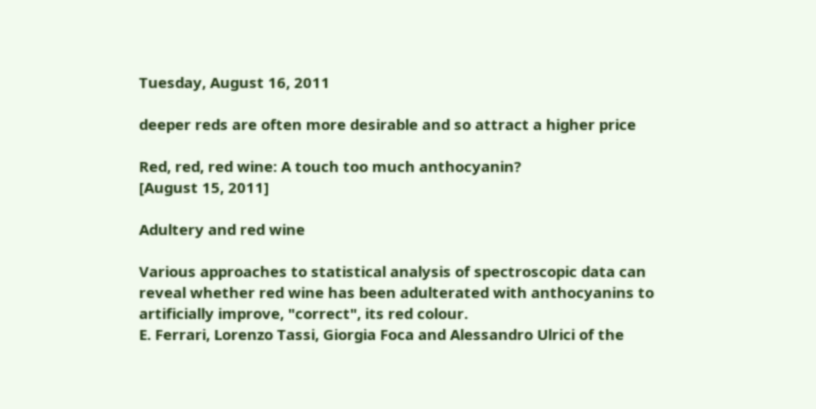Tuesday, August 16, 2011

deeper reds are often more desirable and so attract a higher price

Red, red, red wine: A touch too much anthocyanin?
[August 15, 2011]

Adultery and red wine

Various approaches to statistical analysis of spectroscopic data can reveal whether red wine has been adulterated with anthocyanins to artificially improve, "correct", its red colour.
E. Ferrari, Lorenzo Tassi, Giorgia Foca and Alessandro Ulrici of the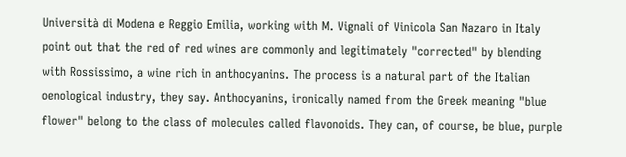Università di Modena e Reggio Emilia, working with M. Vignali of Vinicola San Nazaro in Italy point out that the red of red wines are commonly and legitimately "corrected" by blending with Rossissimo, a wine rich in anthocyanins. The process is a natural part of the Italian oenological industry, they say. Anthocyanins, ironically named from the Greek meaning "blue flower" belong to the class of molecules called flavonoids. They can, of course, be blue, purple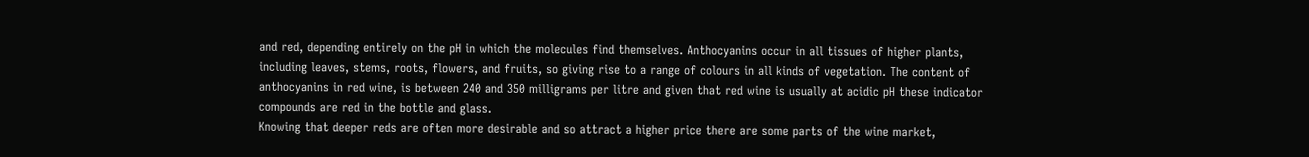and red, depending entirely on the pH in which the molecules find themselves. Anthocyanins occur in all tissues of higher plants, including leaves, stems, roots, flowers, and fruits, so giving rise to a range of colours in all kinds of vegetation. The content of anthocyanins in red wine, is between 240 and 350 milligrams per litre and given that red wine is usually at acidic pH these indicator compounds are red in the bottle and glass.
Knowing that deeper reds are often more desirable and so attract a higher price there are some parts of the wine market,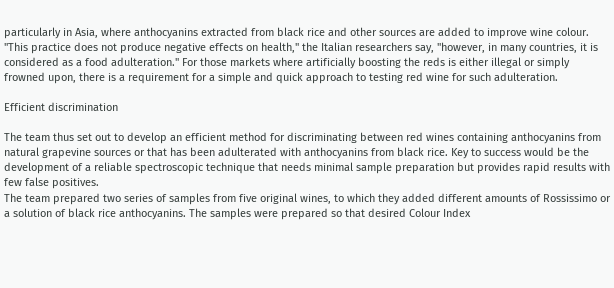particularly in Asia, where anthocyanins extracted from black rice and other sources are added to improve wine colour. "This practice does not produce negative effects on health," the Italian researchers say, "however, in many countries, it is considered as a food adulteration." For those markets where artificially boosting the reds is either illegal or simply frowned upon, there is a requirement for a simple and quick approach to testing red wine for such adulteration.

Efficient discrimination

The team thus set out to develop an efficient method for discriminating between red wines containing anthocyanins from natural grapevine sources or that has been adulterated with anthocyanins from black rice. Key to success would be the development of a reliable spectroscopic technique that needs minimal sample preparation but provides rapid results with few false positives.
The team prepared two series of samples from five original wines, to which they added different amounts of Rossissimo or a solution of black rice anthocyanins. The samples were prepared so that desired Colour Index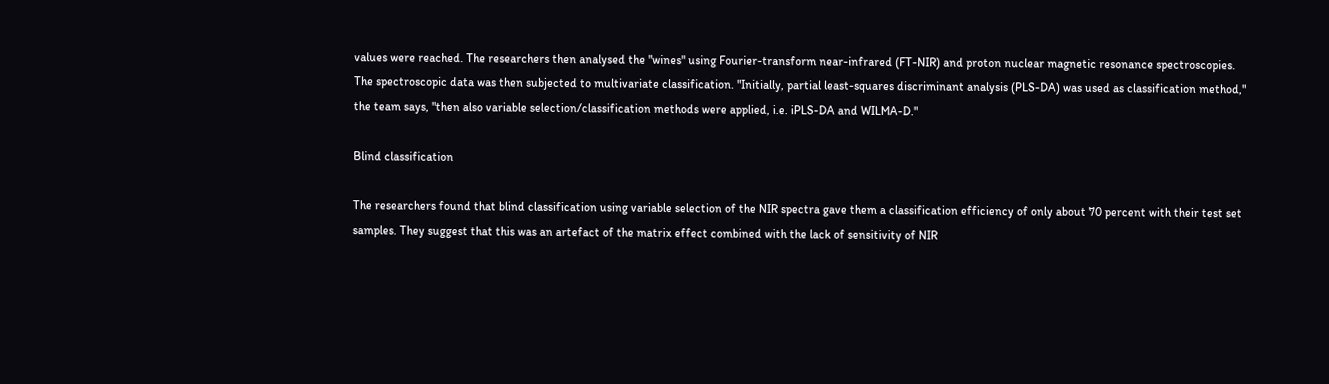values were reached. The researchers then analysed the "wines" using Fourier-transform near-infrared (FT-NIR) and proton nuclear magnetic resonance spectroscopies.
The spectroscopic data was then subjected to multivariate classification. "Initially, partial least-squares discriminant analysis (PLS-DA) was used as classification method," the team says, "then also variable selection/classification methods were applied, i.e. iPLS-DA and WILMA-D."

Blind classification

The researchers found that blind classification using variable selection of the NIR spectra gave them a classification efficiency of only about 70 percent with their test set samples. They suggest that this was an artefact of the matrix effect combined with the lack of sensitivity of NIR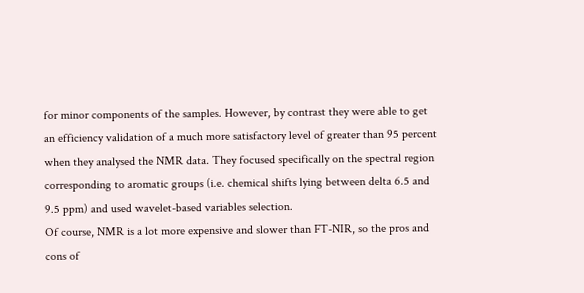for minor components of the samples. However, by contrast they were able to get an efficiency validation of a much more satisfactory level of greater than 95 percent when they analysed the NMR data. They focused specifically on the spectral region corresponding to aromatic groups (i.e. chemical shifts lying between delta 6.5 and 9.5 ppm) and used wavelet-based variables selection.
Of course, NMR is a lot more expensive and slower than FT-NIR, so the pros and cons of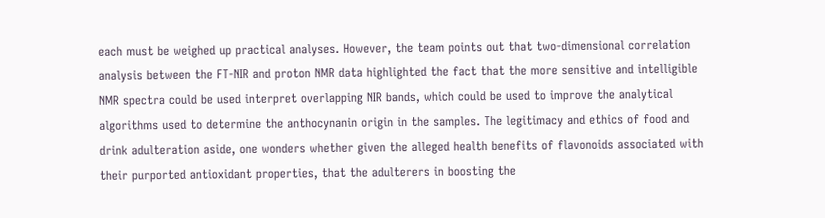each must be weighed up practical analyses. However, the team points out that two-dimensional correlation analysis between the FT-NIR and proton NMR data highlighted the fact that the more sensitive and intelligible NMR spectra could be used interpret overlapping NIR bands, which could be used to improve the analytical algorithms used to determine the anthocynanin origin in the samples. The legitimacy and ethics of food and drink adulteration aside, one wonders whether given the alleged health benefits of flavonoids associated with their purported antioxidant properties, that the adulterers in boosting the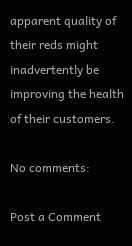apparent quality of their reds might inadvertently be improving the health of their customers.

No comments:

Post a Comment